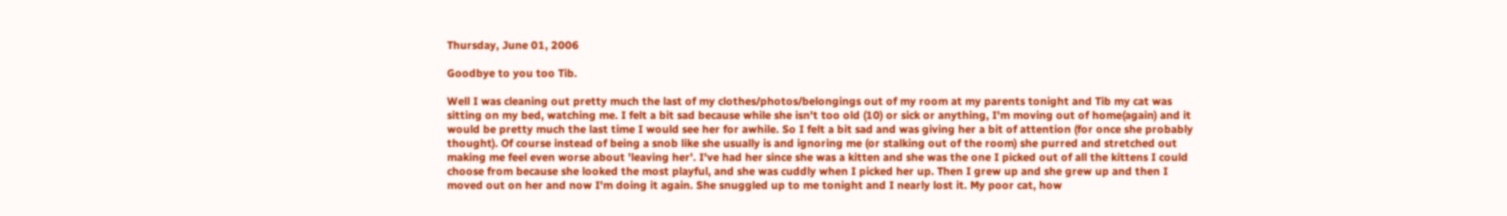Thursday, June 01, 2006

Goodbye to you too Tib.

Well I was cleaning out pretty much the last of my clothes/photos/belongings out of my room at my parents tonight and Tib my cat was sitting on my bed, watching me. I felt a bit sad because while she isn't too old (10) or sick or anything, I'm moving out of home(again) and it would be pretty much the last time I would see her for awhile. So I felt a bit sad and was giving her a bit of attention (for once she probably thought). Of course instead of being a snob like she usually is and ignoring me (or stalking out of the room) she purred and stretched out making me feel even worse about 'leaving her'. I've had her since she was a kitten and she was the one I picked out of all the kittens I could choose from because she looked the most playful, and she was cuddly when I picked her up. Then I grew up and she grew up and then I moved out on her and now I'm doing it again. She snuggled up to me tonight and I nearly lost it. My poor cat, how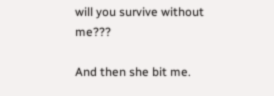will you survive without me???

And then she bit me.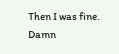Then I was fine. Damn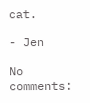cat.

- Jen

No comments: